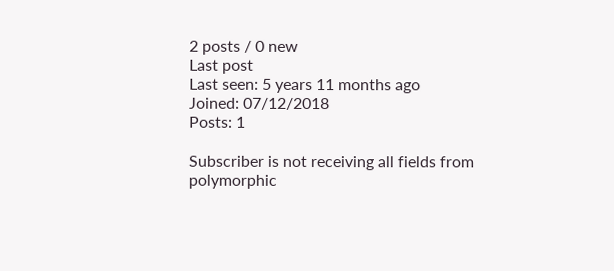2 posts / 0 new
Last post
Last seen: 5 years 11 months ago
Joined: 07/12/2018
Posts: 1

Subscriber is not receiving all fields from polymorphic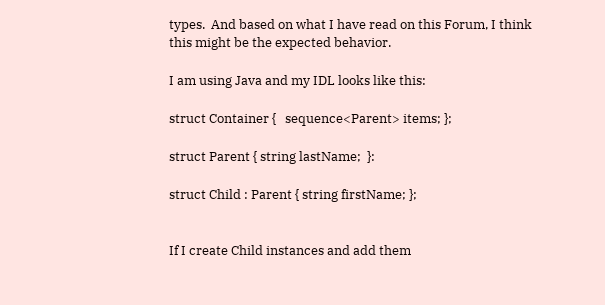types.  And based on what I have read on this Forum, I think this might be the expected behavior.

I am using Java and my IDL looks like this:

struct Container {   sequence<Parent> items; };

struct Parent { string lastName;  }:

struct Child : Parent { string firstName; };


If I create Child instances and add them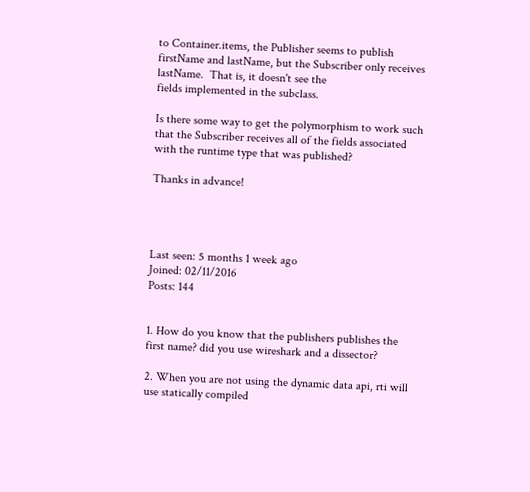to Container.items, the Publisher seems to publish firstName and lastName, but the Subscriber only receives lastName.  That is, it doesn't see the
fields implemented in the subclass.

Is there some way to get the polymorphism to work such that the Subscriber receives all of the fields associated with the runtime type that was published?

Thanks in advance!




Last seen: 5 months 1 week ago
Joined: 02/11/2016
Posts: 144


1. How do you know that the publishers publishes the first name? did you use wireshark and a dissector?

2. When you are not using the dynamic data api, rti will use statically compiled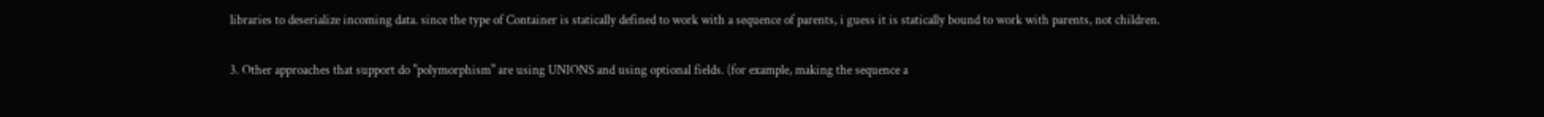libraries to deserialize incoming data. since the type of Container is statically defined to work with a sequence of parents, i guess it is statically bound to work with parents, not children.

3. Other approaches that support do "polymorphism" are using UNIONS and using optional fields. (for example, making the sequence a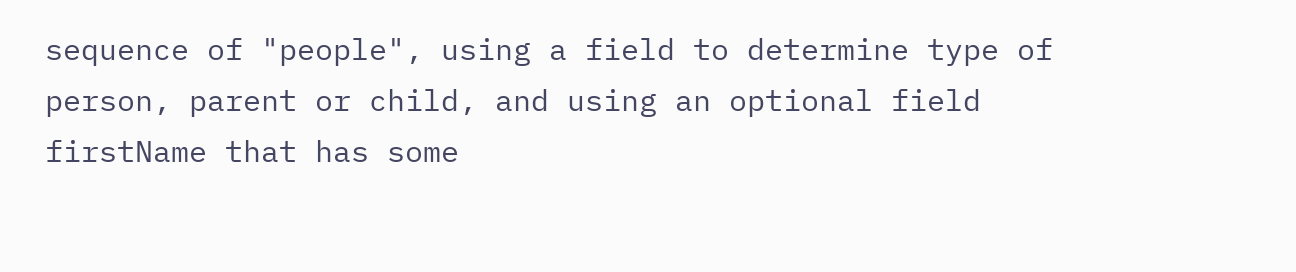sequence of "people", using a field to determine type of person, parent or child, and using an optional field firstName that has some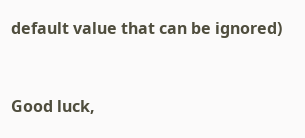default value that can be ignored)


Good luck,